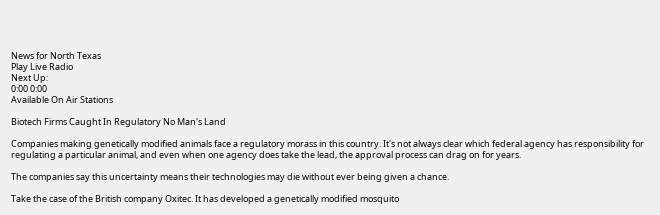News for North Texas
Play Live Radio
Next Up:
0:00 0:00
Available On Air Stations

Biotech Firms Caught In Regulatory No Man's Land

Companies making genetically modified animals face a regulatory morass in this country. It's not always clear which federal agency has responsibility for regulating a particular animal, and even when one agency does take the lead, the approval process can drag on for years.

The companies say this uncertainty means their technologies may die without ever being given a chance.

Take the case of the British company Oxitec. It has developed a genetically modified mosquito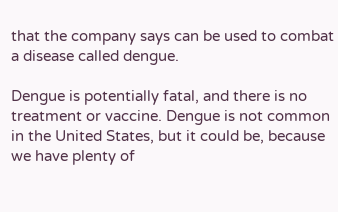that the company says can be used to combat a disease called dengue.

Dengue is potentially fatal, and there is no treatment or vaccine. Dengue is not common in the United States, but it could be, because we have plenty of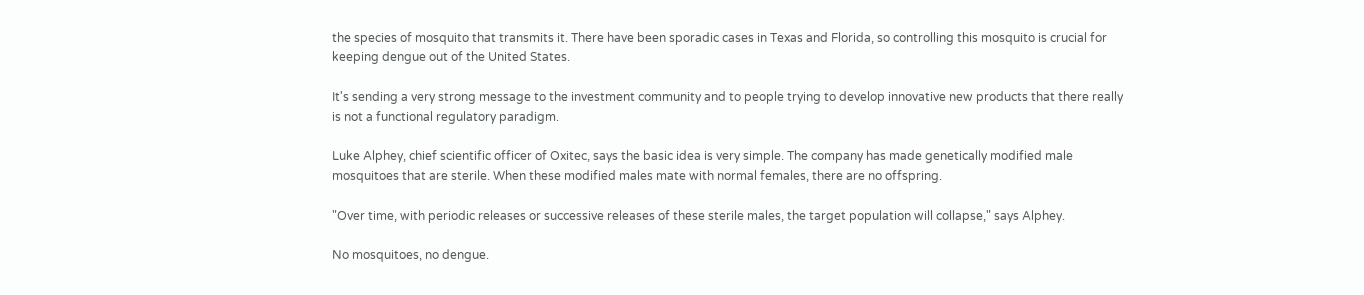the species of mosquito that transmits it. There have been sporadic cases in Texas and Florida, so controlling this mosquito is crucial for keeping dengue out of the United States.

It's sending a very strong message to the investment community and to people trying to develop innovative new products that there really is not a functional regulatory paradigm.

Luke Alphey, chief scientific officer of Oxitec, says the basic idea is very simple. The company has made genetically modified male mosquitoes that are sterile. When these modified males mate with normal females, there are no offspring.

"Over time, with periodic releases or successive releases of these sterile males, the target population will collapse," says Alphey.

No mosquitoes, no dengue.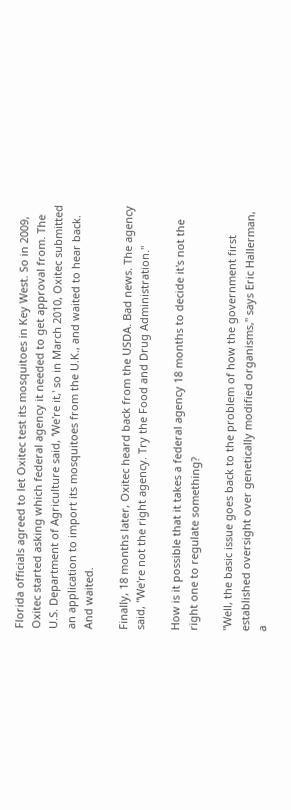Florida officials agreed to let Oxitec test its mosquitoes in Key West. So in 2009, Oxitec started asking which federal agency it needed to get approval from. The U.S. Department of Agriculture said, 'We're it,' so in March 2010, Oxitec submitted an application to import its mosquitoes from the U.K., and waited to hear back. And waited.

Finally, 18 months later, Oxitec heard back from the USDA. Bad news. The agency said, "We're not the right agency. Try the Food and Drug Administration."

How is it possible that it takes a federal agency 18 months to decide it's not the right one to regulate something?

"Well, the basic issue goes back to the problem of how the government first established oversight over genetically modified organisms," says Eric Hallerman, a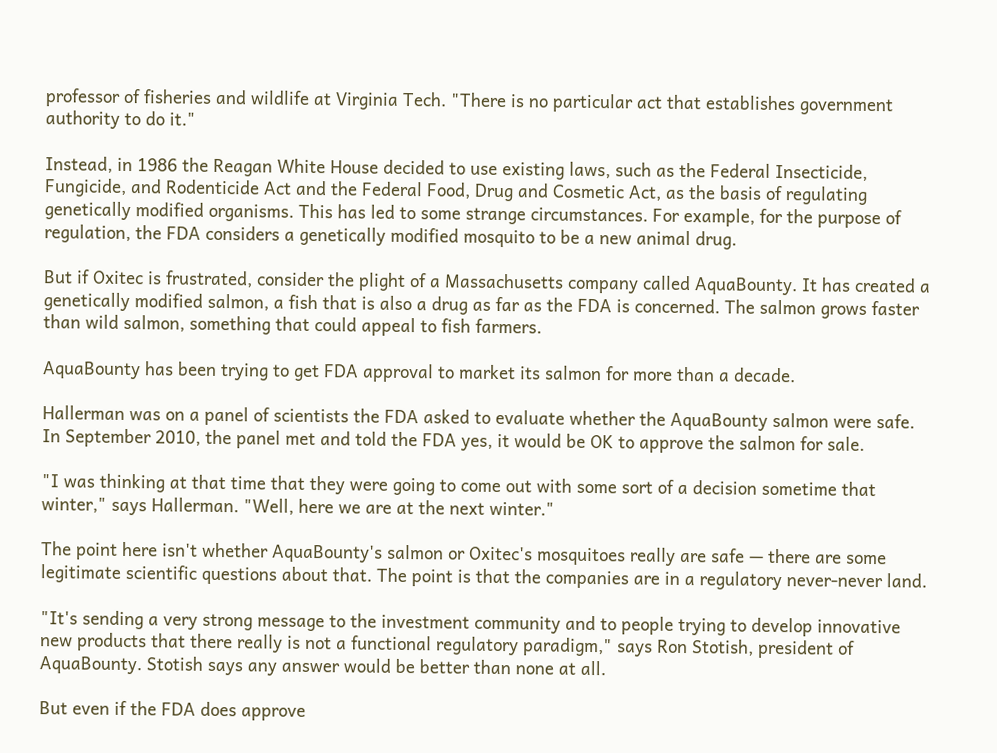professor of fisheries and wildlife at Virginia Tech. "There is no particular act that establishes government authority to do it."

Instead, in 1986 the Reagan White House decided to use existing laws, such as the Federal Insecticide, Fungicide, and Rodenticide Act and the Federal Food, Drug and Cosmetic Act, as the basis of regulating genetically modified organisms. This has led to some strange circumstances. For example, for the purpose of regulation, the FDA considers a genetically modified mosquito to be a new animal drug.

But if Oxitec is frustrated, consider the plight of a Massachusetts company called AquaBounty. It has created a genetically modified salmon, a fish that is also a drug as far as the FDA is concerned. The salmon grows faster than wild salmon, something that could appeal to fish farmers.

AquaBounty has been trying to get FDA approval to market its salmon for more than a decade.

Hallerman was on a panel of scientists the FDA asked to evaluate whether the AquaBounty salmon were safe. In September 2010, the panel met and told the FDA yes, it would be OK to approve the salmon for sale.

"I was thinking at that time that they were going to come out with some sort of a decision sometime that winter," says Hallerman. "Well, here we are at the next winter."

The point here isn't whether AquaBounty's salmon or Oxitec's mosquitoes really are safe — there are some legitimate scientific questions about that. The point is that the companies are in a regulatory never-never land.

"It's sending a very strong message to the investment community and to people trying to develop innovative new products that there really is not a functional regulatory paradigm," says Ron Stotish, president of AquaBounty. Stotish says any answer would be better than none at all.

But even if the FDA does approve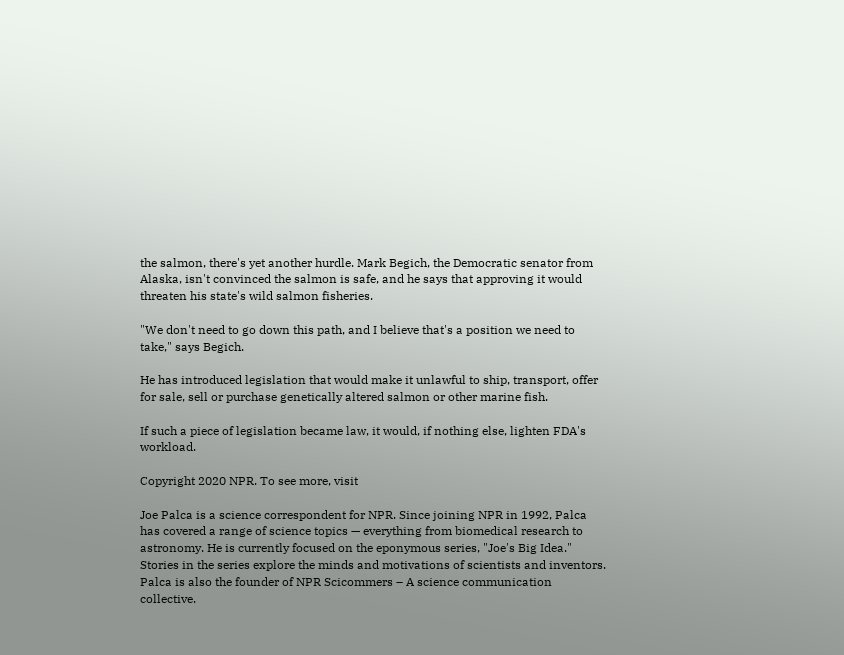the salmon, there's yet another hurdle. Mark Begich, the Democratic senator from Alaska, isn't convinced the salmon is safe, and he says that approving it would threaten his state's wild salmon fisheries.

"We don't need to go down this path, and I believe that's a position we need to take," says Begich.

He has introduced legislation that would make it unlawful to ship, transport, offer for sale, sell or purchase genetically altered salmon or other marine fish.

If such a piece of legislation became law, it would, if nothing else, lighten FDA's workload.

Copyright 2020 NPR. To see more, visit

Joe Palca is a science correspondent for NPR. Since joining NPR in 1992, Palca has covered a range of science topics — everything from biomedical research to astronomy. He is currently focused on the eponymous series, "Joe's Big Idea." Stories in the series explore the minds and motivations of scientists and inventors. Palca is also the founder of NPR Scicommers – A science communication collective.